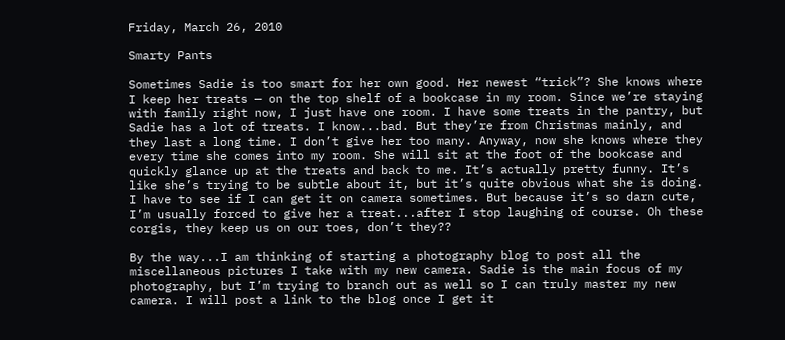Friday, March 26, 2010

Smarty Pants

Sometimes Sadie is too smart for her own good. Her newest “trick”? She knows where I keep her treats — on the top shelf of a bookcase in my room. Since we’re staying with family right now, I just have one room. I have some treats in the pantry, but Sadie has a lot of treats. I know...bad. But they’re from Christmas mainly, and they last a long time. I don’t give her too many. Anyway, now she knows where they every time she comes into my room. She will sit at the foot of the bookcase and quickly glance up at the treats and back to me. It’s actually pretty funny. It’s like she’s trying to be subtle about it, but it’s quite obvious what she is doing. I have to see if I can get it on camera sometimes. But because it’s so darn cute, I’m usually forced to give her a treat...after I stop laughing of course. Oh these corgis, they keep us on our toes, don’t they??

By the way...I am thinking of starting a photography blog to post all the miscellaneous pictures I take with my new camera. Sadie is the main focus of my photography, but I’m trying to branch out as well so I can truly master my new camera. I will post a link to the blog once I get it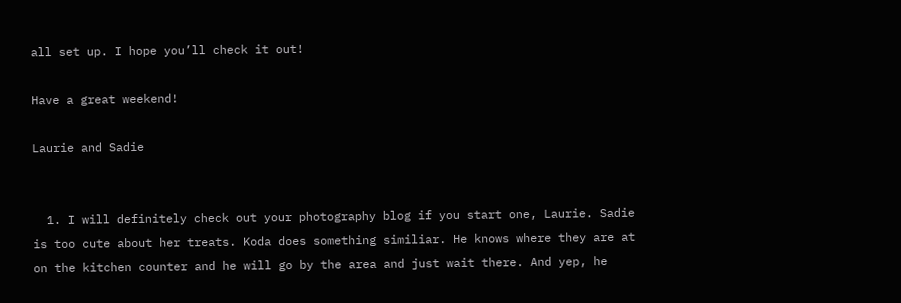all set up. I hope you’ll check it out!

Have a great weekend!

Laurie and Sadie


  1. I will definitely check out your photography blog if you start one, Laurie. Sadie is too cute about her treats. Koda does something similiar. He knows where they are at on the kitchen counter and he will go by the area and just wait there. And yep, he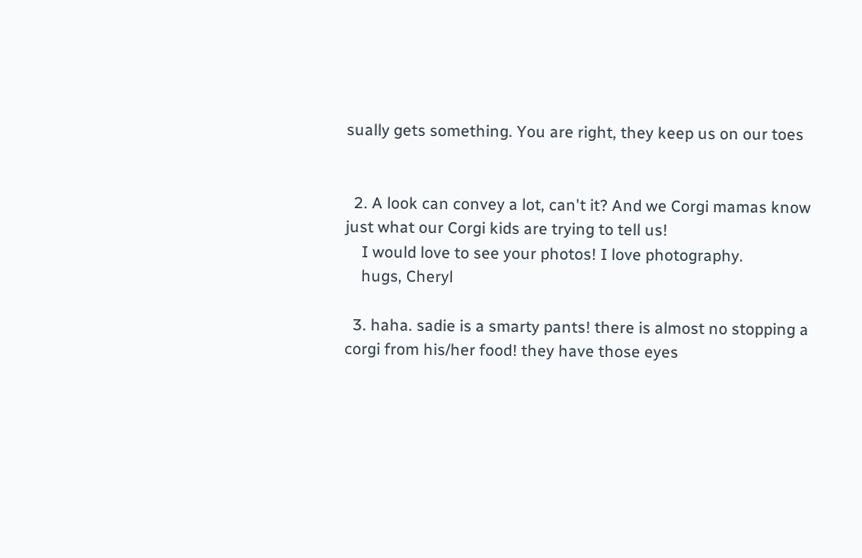sually gets something. You are right, they keep us on our toes


  2. A look can convey a lot, can't it? And we Corgi mamas know just what our Corgi kids are trying to tell us!
    I would love to see your photos! I love photography.
    hugs, Cheryl

  3. haha. sadie is a smarty pants! there is almost no stopping a corgi from his/her food! they have those eyes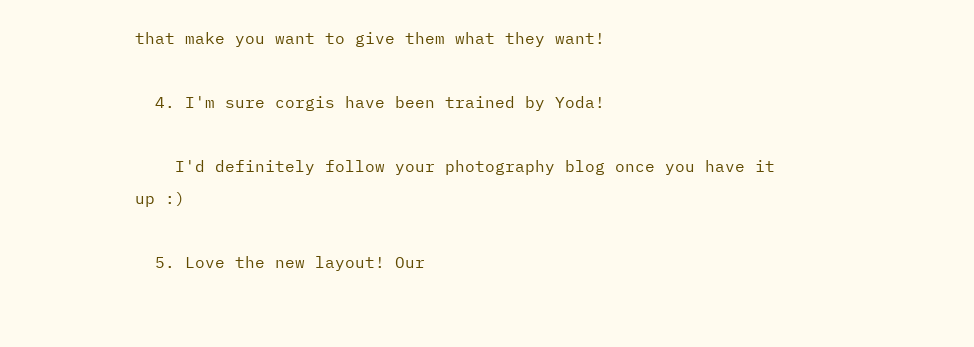that make you want to give them what they want!

  4. I'm sure corgis have been trained by Yoda!

    I'd definitely follow your photography blog once you have it up :)

  5. Love the new layout! Our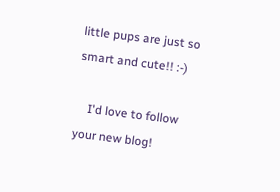little pups are just so smart and cute!! :-)

    I'd love to follow your new blog!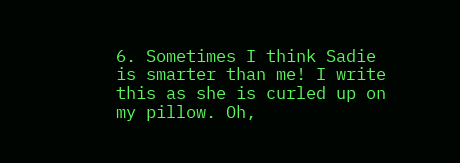6. Sometimes I think Sadie is smarter than me! I write this as she is curled up on my pillow. Oh,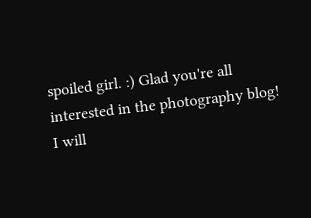spoiled girl. :) Glad you're all interested in the photography blog! I will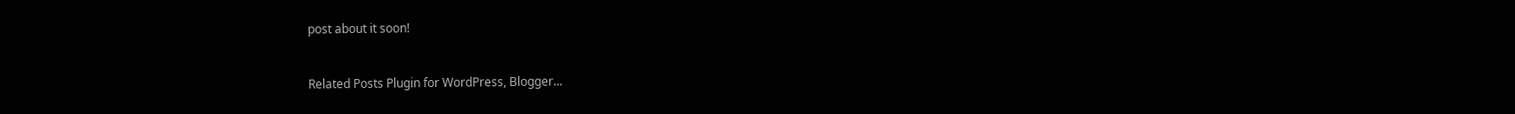post about it soon!


Related Posts Plugin for WordPress, Blogger...